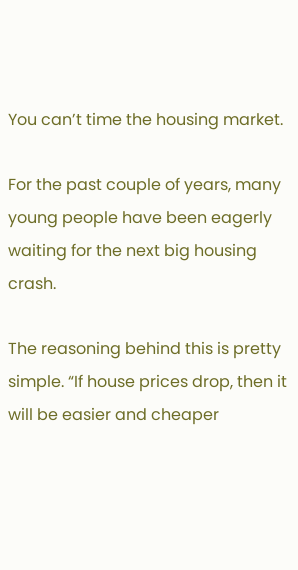You can’t time the housing market.

For the past couple of years, many young people have been eagerly waiting for the next big housing crash.

The reasoning behind this is pretty simple. “If house prices drop, then it will be easier and cheaper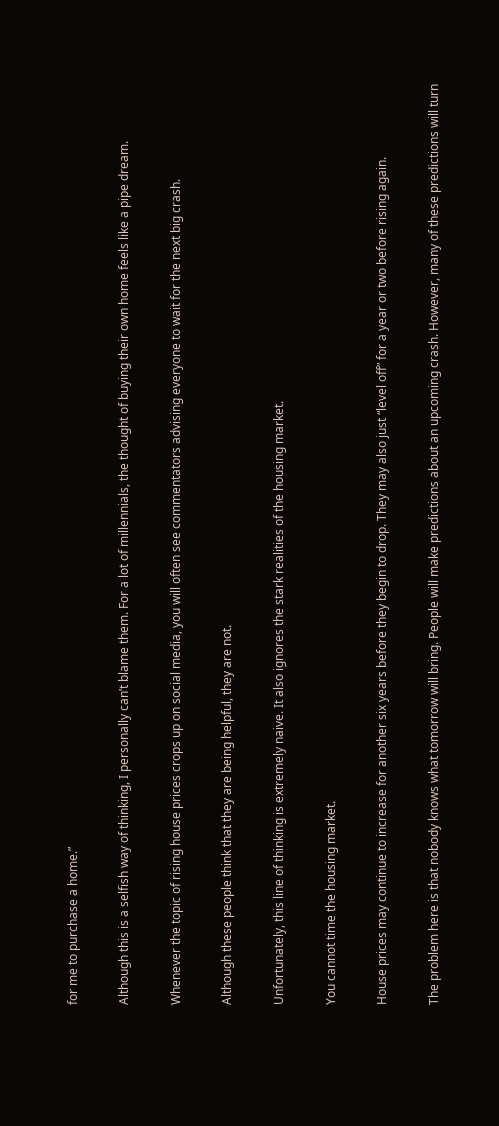for me to purchase a home.”

Although this is a selfish way of thinking, I personally can’t blame them. For a lot of millennials, the thought of buying their own home feels like a pipe dream.

Whenever the topic of rising house prices crops up on social media, you will often see commentators advising everyone to wait for the next big crash.

Although these people think that they are being helpful, they are not.

Unfortunately, this line of thinking is extremely naive. It also ignores the stark realities of the housing market.

You cannot time the housing market.

House prices may continue to increase for another six years before they begin to drop. They may also just “level off” for a year or two before rising again.

The problem here is that nobody knows what tomorrow will bring. People will make predictions about an upcoming crash. However, many of these predictions will turn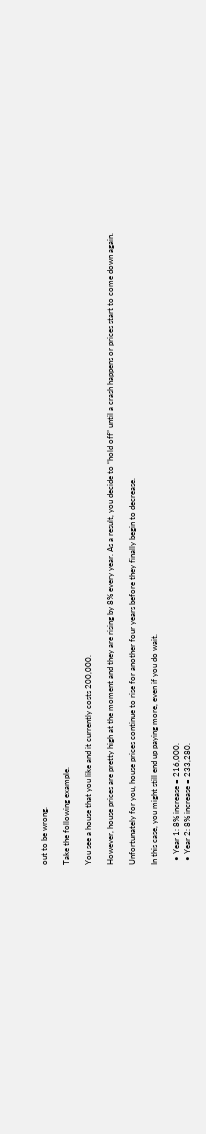out to be wrong.

Take the following example.

You see a house that you like and it currently costs 200,000.

However, house prices are pretty high at the moment and they are rising by 8% every year. As a result, you decide to “hold off” until a crash happens or prices start to come down again.

Unfortunately for you, house prices continue to rise for another four years before they finally begin to decrease.

In this case, you might still end up paying more, even if you do wait.

  • Year 1: 8% increase = 216,000.
  • Year 2: 8% increase = 233,280.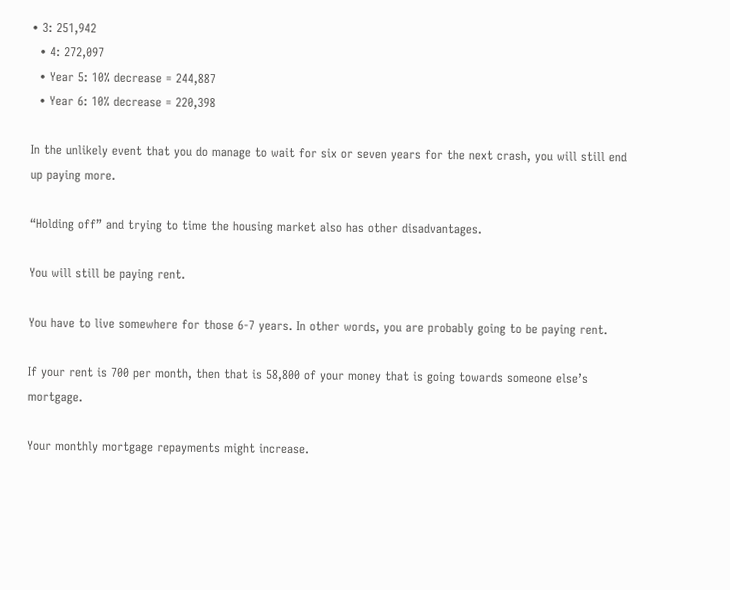• 3: 251,942
  • 4: 272,097
  • Year 5: 10% decrease = 244,887
  • Year 6: 10% decrease = 220,398

In the unlikely event that you do manage to wait for six or seven years for the next crash, you will still end up paying more.

“Holding off” and trying to time the housing market also has other disadvantages.

You will still be paying rent.

You have to live somewhere for those 6-7 years. In other words, you are probably going to be paying rent.

If your rent is 700 per month, then that is 58,800 of your money that is going towards someone else’s mortgage.

Your monthly mortgage repayments might increase.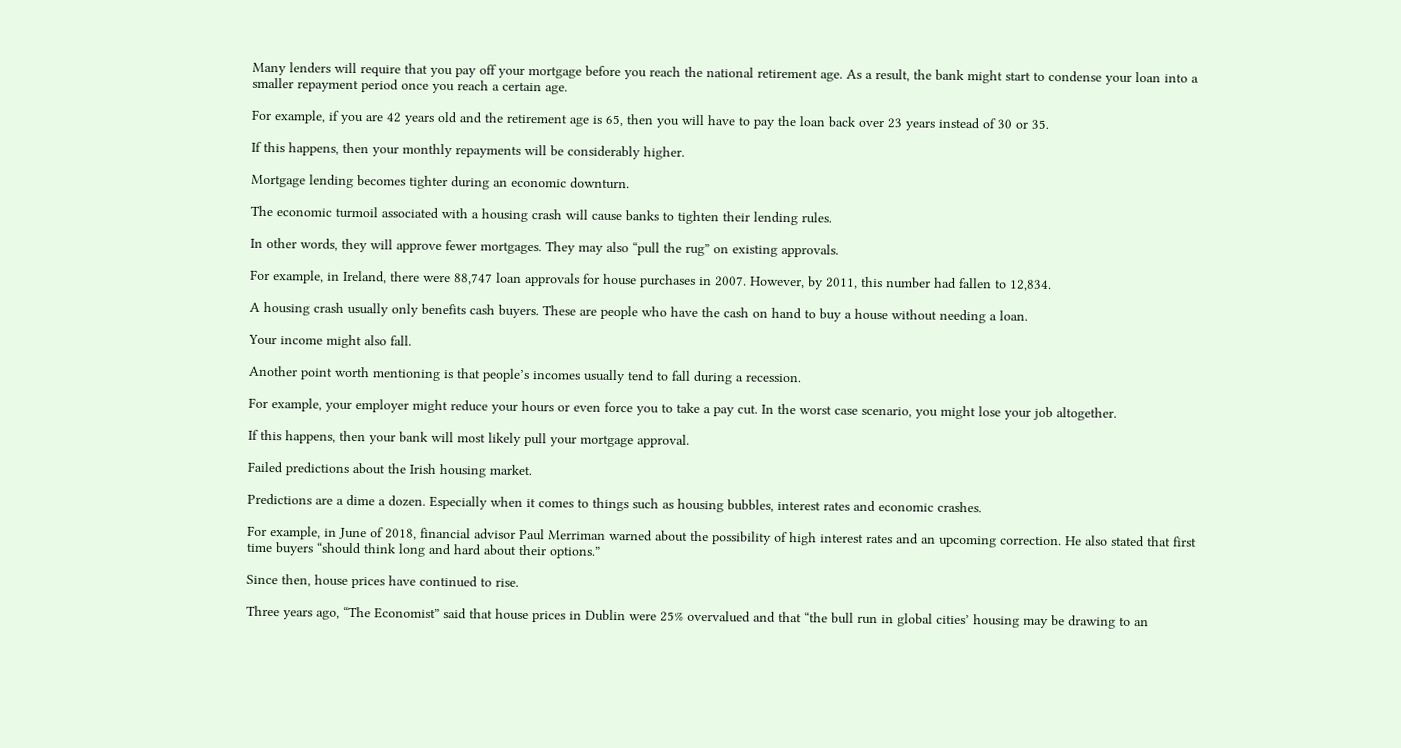Many lenders will require that you pay off your mortgage before you reach the national retirement age. As a result, the bank might start to condense your loan into a smaller repayment period once you reach a certain age.

For example, if you are 42 years old and the retirement age is 65, then you will have to pay the loan back over 23 years instead of 30 or 35.

If this happens, then your monthly repayments will be considerably higher.

Mortgage lending becomes tighter during an economic downturn.

The economic turmoil associated with a housing crash will cause banks to tighten their lending rules.

In other words, they will approve fewer mortgages. They may also “pull the rug” on existing approvals.

For example, in Ireland, there were 88,747 loan approvals for house purchases in 2007. However, by 2011, this number had fallen to 12,834.

A housing crash usually only benefits cash buyers. These are people who have the cash on hand to buy a house without needing a loan.

Your income might also fall.

Another point worth mentioning is that people’s incomes usually tend to fall during a recession.

For example, your employer might reduce your hours or even force you to take a pay cut. In the worst case scenario, you might lose your job altogether.

If this happens, then your bank will most likely pull your mortgage approval.

Failed predictions about the Irish housing market.

Predictions are a dime a dozen. Especially when it comes to things such as housing bubbles, interest rates and economic crashes.

For example, in June of 2018, financial advisor Paul Merriman warned about the possibility of high interest rates and an upcoming correction. He also stated that first time buyers “should think long and hard about their options.”

Since then, house prices have continued to rise.

Three years ago, “The Economist” said that house prices in Dublin were 25% overvalued and that “the bull run in global cities’ housing may be drawing to an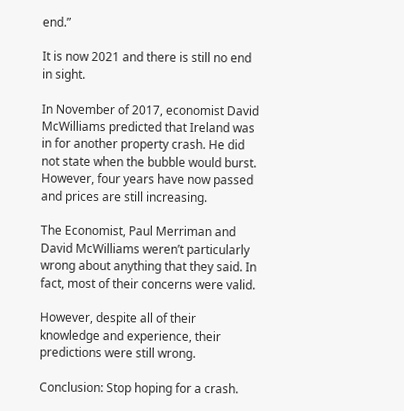end.”

It is now 2021 and there is still no end in sight.

In November of 2017, economist David McWilliams predicted that Ireland was in for another property crash. He did not state when the bubble would burst. However, four years have now passed and prices are still increasing.

The Economist, Paul Merriman and David McWilliams weren’t particularly wrong about anything that they said. In fact, most of their concerns were valid.

However, despite all of their knowledge and experience, their predictions were still wrong.

Conclusion: Stop hoping for a crash.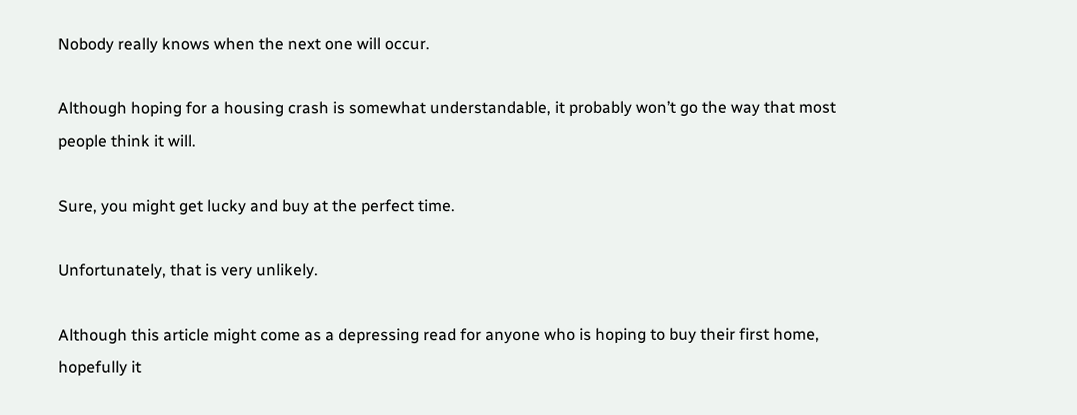Nobody really knows when the next one will occur.

Although hoping for a housing crash is somewhat understandable, it probably won’t go the way that most people think it will.

Sure, you might get lucky and buy at the perfect time.

Unfortunately, that is very unlikely.

Although this article might come as a depressing read for anyone who is hoping to buy their first home, hopefully it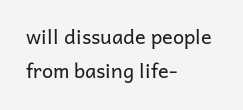will dissuade people from basing life-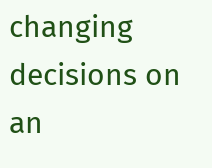changing decisions on an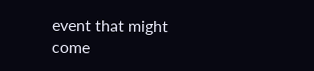event that might come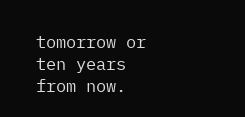tomorrow or ten years from now.